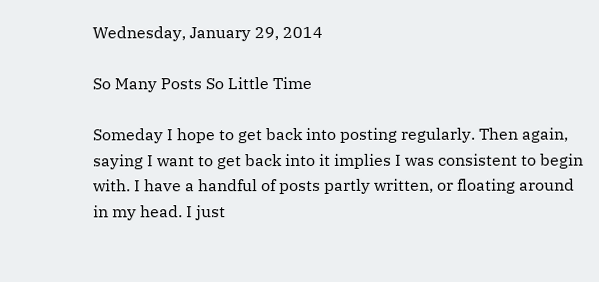Wednesday, January 29, 2014

So Many Posts So Little Time

Someday I hope to get back into posting regularly. Then again, saying I want to get back into it implies I was consistent to begin with. I have a handful of posts partly written, or floating around in my head. I just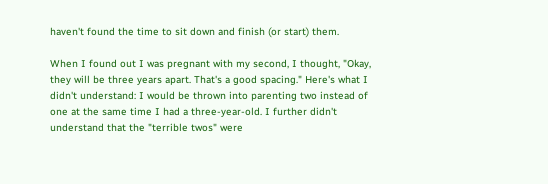haven't found the time to sit down and finish (or start) them.

When I found out I was pregnant with my second, I thought, "Okay, they will be three years apart. That's a good spacing." Here's what I didn't understand: I would be thrown into parenting two instead of one at the same time I had a three-year-old. I further didn't understand that the "terrible twos" were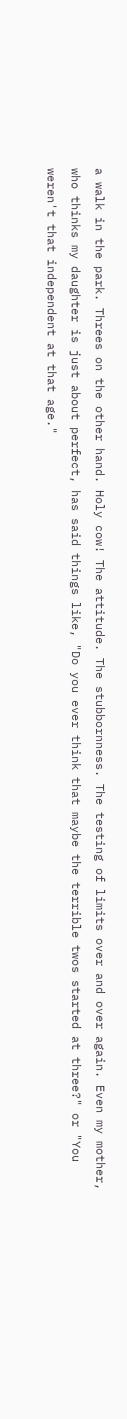a walk in the park. Threes on the other hand. Holy cow! The attitude. The stubbornness. The testing of limits over and over again. Even my mother, who thinks my daughter is just about perfect, has said things like, "Do you ever think that maybe the terrible twos started at three?" or "You weren't that independent at that age."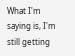What I'm saying is, I'm still getting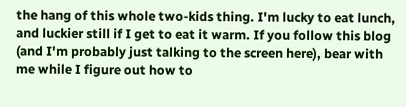the hang of this whole two-kids thing. I'm lucky to eat lunch, and luckier still if I get to eat it warm. If you follow this blog (and I'm probably just talking to the screen here), bear with me while I figure out how to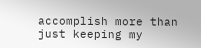accomplish more than just keeping my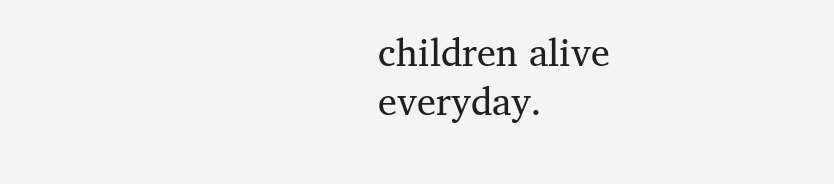children alive everyday.